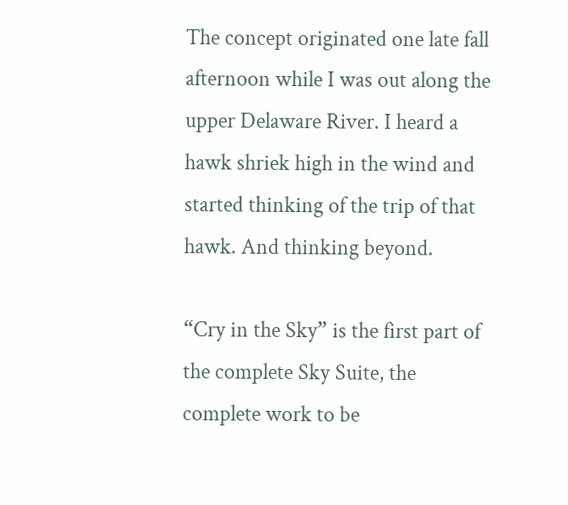The concept originated one late fall afternoon while I was out along the upper Delaware River. I heard a hawk shriek high in the wind and started thinking of the trip of that hawk. And thinking beyond.

“Cry in the Sky” is the first part of the complete Sky Suite, the complete work to be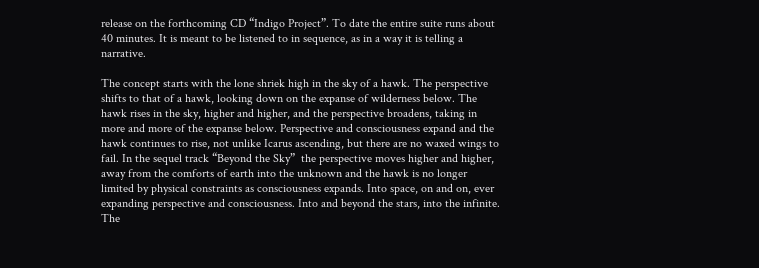release on the forthcoming CD “Indigo Project”. To date the entire suite runs about 40 minutes. It is meant to be listened to in sequence, as in a way it is telling a narrative.

The concept starts with the lone shriek high in the sky of a hawk. The perspective shifts to that of a hawk, looking down on the expanse of wilderness below. The hawk rises in the sky, higher and higher, and the perspective broadens, taking in more and more of the expanse below. Perspective and consciousness expand and the hawk continues to rise, not unlike Icarus ascending, but there are no waxed wings to fail. In the sequel track “Beyond the Sky”  the perspective moves higher and higher, away from the comforts of earth into the unknown and the hawk is no longer limited by physical constraints as consciousness expands. Into space, on and on, ever expanding perspective and consciousness. Into and beyond the stars, into the infinite. The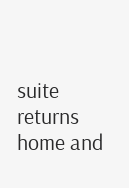suite returns home and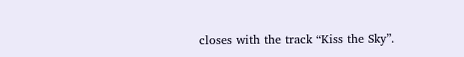closes with the track “Kiss the Sky”.